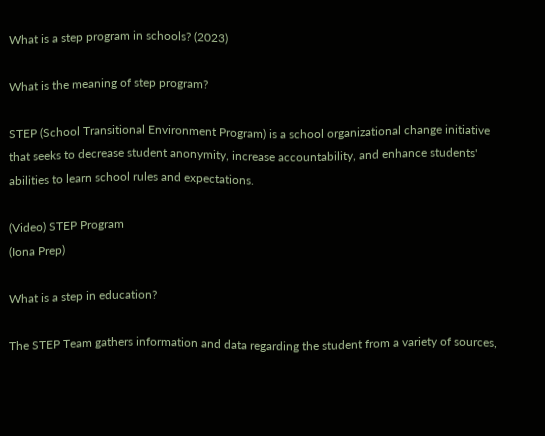What is a step program in schools? (2023)

What is the meaning of step program?

STEP (School Transitional Environment Program) is a school organizational change initiative that seeks to decrease student anonymity, increase accountability, and enhance students' abilities to learn school rules and expectations.

(Video) STEP Program
(Iona Prep)

What is a step in education?

The STEP Team gathers information and data regarding the student from a variety of sources,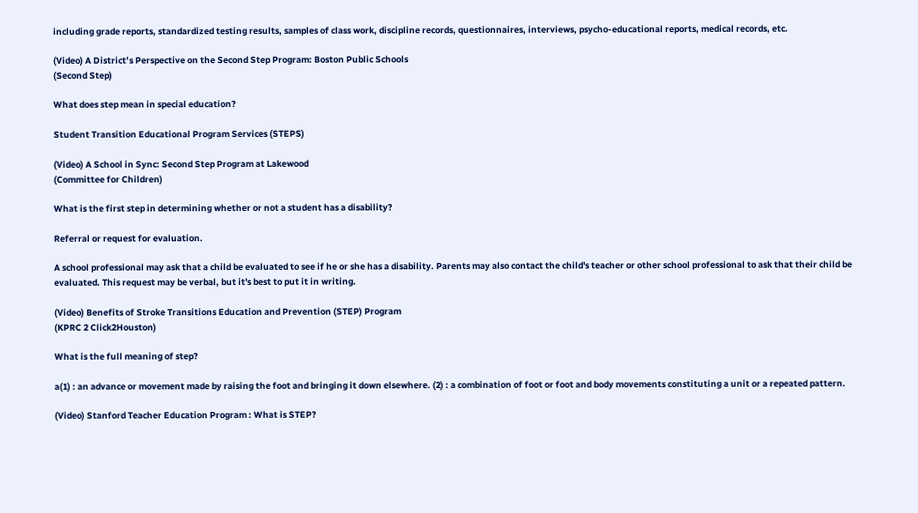including grade reports, standardized testing results, samples of class work, discipline records, questionnaires, interviews, psycho-educational reports, medical records, etc.

(Video) A District’s Perspective on the Second Step Program: Boston Public Schools
(Second Step)

What does step mean in special education?

Student Transition Educational Program Services (STEPS)

(Video) A School in Sync: Second Step Program at Lakewood
(Committee for Children)

What is the first step in determining whether or not a student has a disability?

Referral or request for evaluation.

A school professional may ask that a child be evaluated to see if he or she has a disability. Parents may also contact the child's teacher or other school professional to ask that their child be evaluated. This request may be verbal, but it's best to put it in writing.

(Video) Benefits of Stroke Transitions Education and Prevention (STEP) Program
(KPRC 2 Click2Houston)

What is the full meaning of step?

a(1) : an advance or movement made by raising the foot and bringing it down elsewhere. (2) : a combination of foot or foot and body movements constituting a unit or a repeated pattern.

(Video) Stanford Teacher Education Program : What is STEP?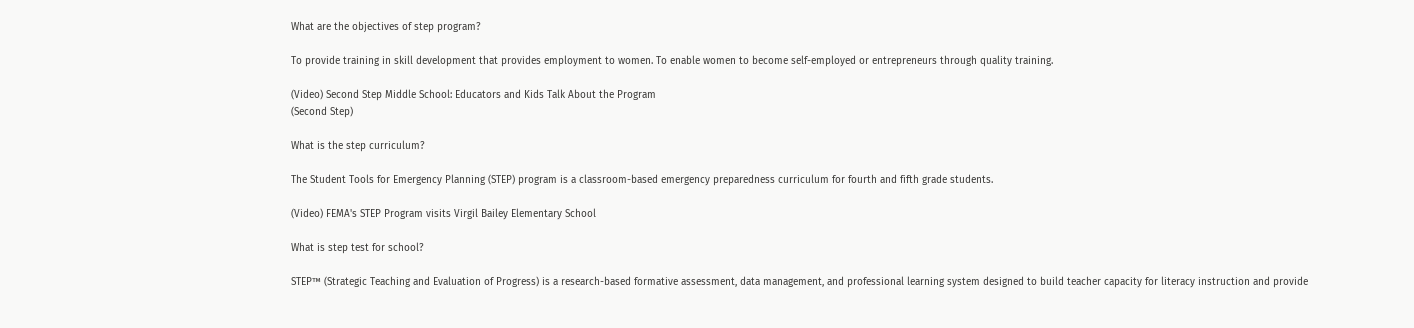What are the objectives of step program?

To provide training in skill development that provides employment to women. To enable women to become self-employed or entrepreneurs through quality training.

(Video) Second Step Middle School: Educators and Kids Talk About the Program
(Second Step)

What is the step curriculum?

The Student Tools for Emergency Planning (STEP) program is a classroom-based emergency preparedness curriculum for fourth and fifth grade students.

(Video) FEMA's STEP Program visits Virgil Bailey Elementary School

What is step test for school?

STEP™ (Strategic Teaching and Evaluation of Progress) is a research-based formative assessment, data management, and professional learning system designed to build teacher capacity for literacy instruction and provide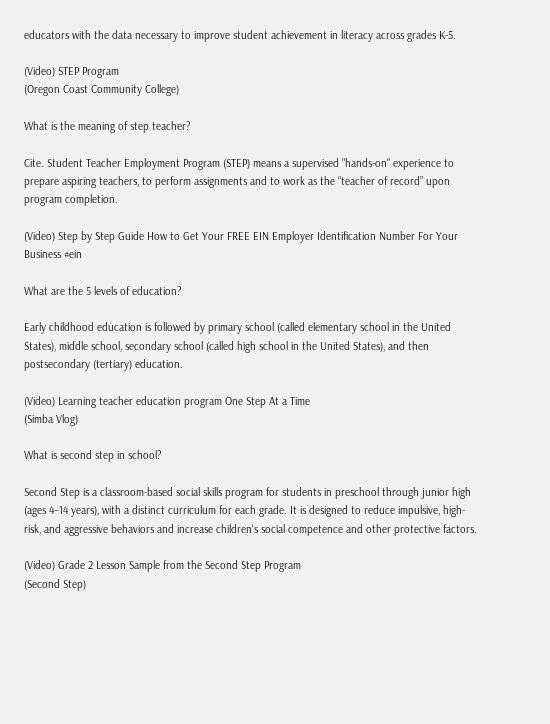educators with the data necessary to improve student achievement in literacy across grades K-5.

(Video) STEP Program
(Oregon Coast Community College)

What is the meaning of step teacher?

Cite. Student Teacher Employment Program (STEP) means a supervised "hands-on" experience to prepare aspiring teachers, to perform assignments and to work as the “teacher of record” upon program completion.

(Video) Step by Step Guide How to Get Your FREE EIN Employer Identification Number For Your Business #ein

What are the 5 levels of education?

Early childhood education is followed by primary school (called elementary school in the United States), middle school, secondary school (called high school in the United States), and then postsecondary (tertiary) education.

(Video) Learning teacher education program One Step At a Time
(Simba Vlog)

What is second step in school?

Second Step is a classroom-based social skills program for students in preschool through junior high (ages 4–14 years), with a distinct curriculum for each grade. It is designed to reduce impulsive, high-risk, and aggressive behaviors and increase children's social competence and other protective factors.

(Video) Grade 2 Lesson Sample from the Second Step Program
(Second Step)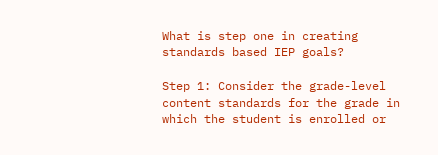What is step one in creating standards based IEP goals?

Step 1: Consider the grade-level content standards for the grade in which the student is enrolled or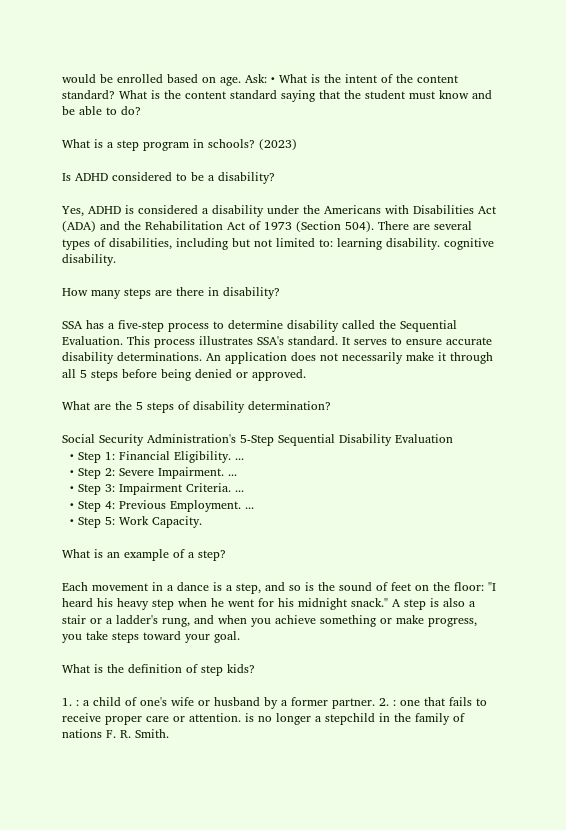would be enrolled based on age. Ask: • What is the intent of the content standard? What is the content standard saying that the student must know and be able to do?

What is a step program in schools? (2023)

Is ADHD considered to be a disability?

Yes, ADHD is considered a disability under the Americans with Disabilities Act (ADA) and the Rehabilitation Act of 1973 (Section 504). There are several types of disabilities, including but not limited to: learning disability. cognitive disability.

How many steps are there in disability?

SSA has a five-step process to determine disability called the Sequential Evaluation. This process illustrates SSA's standard. It serves to ensure accurate disability determinations. An application does not necessarily make it through all 5 steps before being denied or approved.

What are the 5 steps of disability determination?

Social Security Administration's 5-Step Sequential Disability Evaluation
  • Step 1: Financial Eligibility. ...
  • Step 2: Severe Impairment. ...
  • Step 3: Impairment Criteria. ...
  • Step 4: Previous Employment. ...
  • Step 5: Work Capacity.

What is an example of a step?

Each movement in a dance is a step, and so is the sound of feet on the floor: "I heard his heavy step when he went for his midnight snack." A step is also a stair or a ladder's rung, and when you achieve something or make progress, you take steps toward your goal.

What is the definition of step kids?

1. : a child of one's wife or husband by a former partner. 2. : one that fails to receive proper care or attention. is no longer a stepchild in the family of nations F. R. Smith.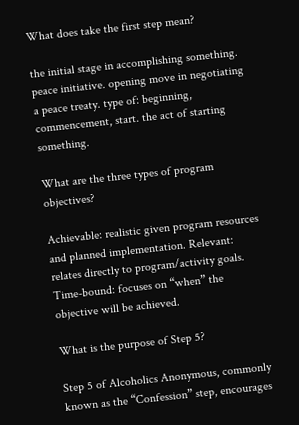What does take the first step mean?

the initial stage in accomplishing something. peace initiative. opening move in negotiating a peace treaty. type of: beginning, commencement, start. the act of starting something.

What are the three types of program objectives?

Achievable: realistic given program resources and planned implementation. Relevant: relates directly to program/activity goals. Time-bound: focuses on “when” the objective will be achieved.

What is the purpose of Step 5?

Step 5 of Alcoholics Anonymous, commonly known as the “Confession” step, encourages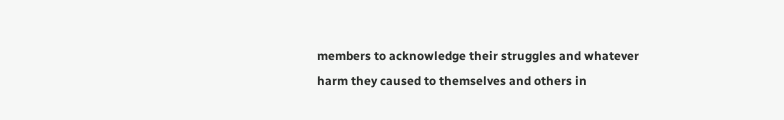members to acknowledge their struggles and whatever harm they caused to themselves and others in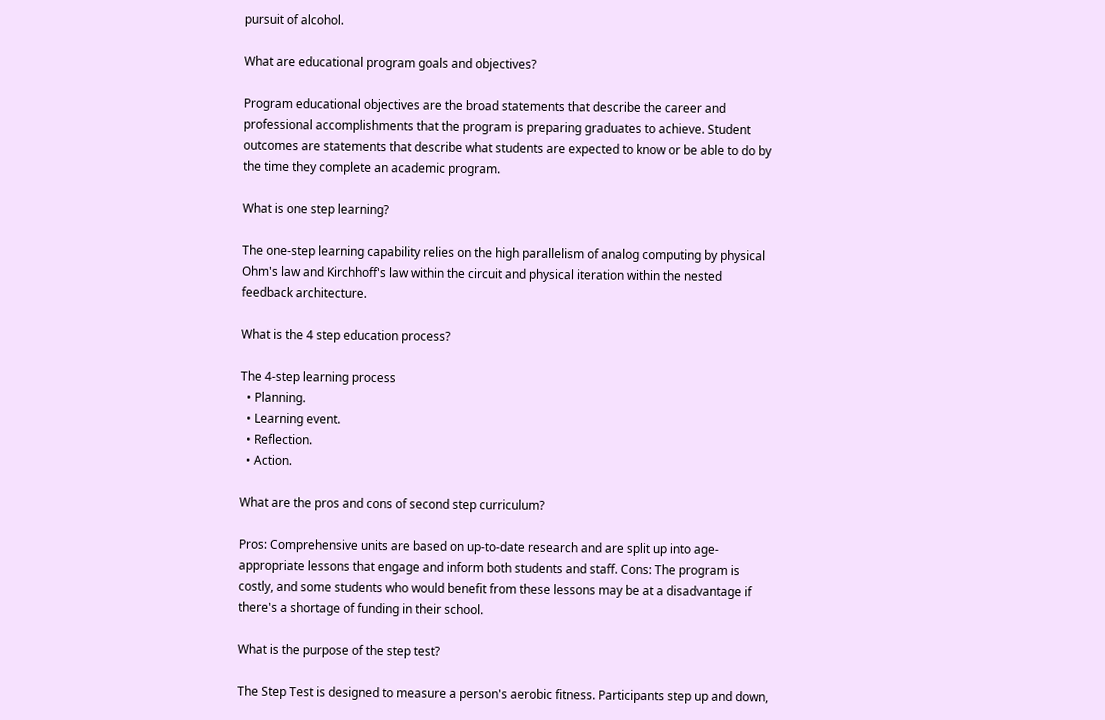pursuit of alcohol.

What are educational program goals and objectives?

Program educational objectives are the broad statements that describe the career and professional accomplishments that the program is preparing graduates to achieve. Student outcomes are statements that describe what students are expected to know or be able to do by the time they complete an academic program.

What is one step learning?

The one-step learning capability relies on the high parallelism of analog computing by physical Ohm's law and Kirchhoff's law within the circuit and physical iteration within the nested feedback architecture.

What is the 4 step education process?

The 4-step learning process
  • Planning.
  • Learning event.
  • Reflection.
  • Action.

What are the pros and cons of second step curriculum?

Pros: Comprehensive units are based on up-to-date research and are split up into age-appropriate lessons that engage and inform both students and staff. Cons: The program is costly, and some students who would benefit from these lessons may be at a disadvantage if there's a shortage of funding in their school.

What is the purpose of the step test?

The Step Test is designed to measure a person's aerobic fitness. Participants step up and down,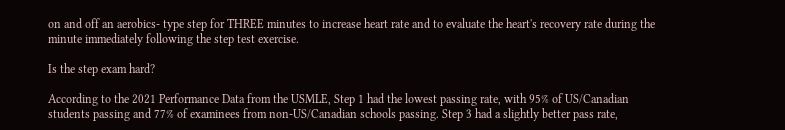on and off an aerobics- type step for THREE minutes to increase heart rate and to evaluate the heart's recovery rate during the minute immediately following the step test exercise.

Is the step exam hard?

According to the 2021 Performance Data from the USMLE, Step 1 had the lowest passing rate, with 95% of US/Canadian students passing and 77% of examinees from non-US/Canadian schools passing. Step 3 had a slightly better pass rate,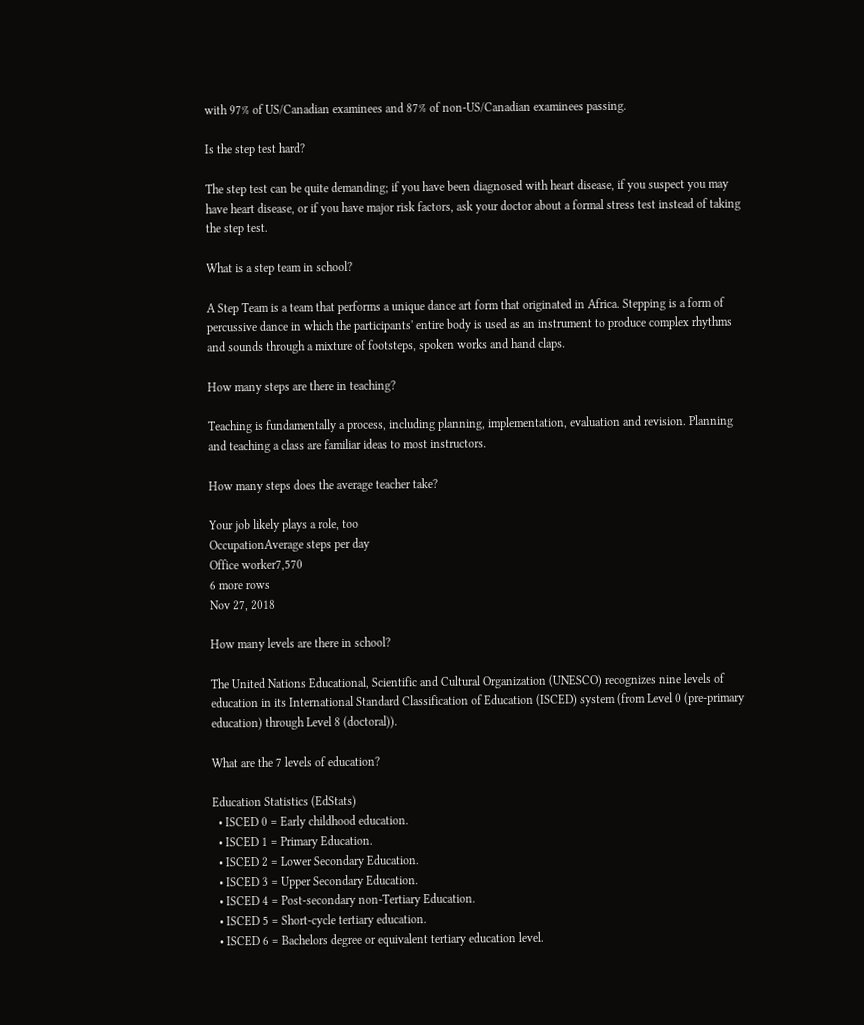with 97% of US/Canadian examinees and 87% of non-US/Canadian examinees passing.

Is the step test hard?

The step test can be quite demanding; if you have been diagnosed with heart disease, if you suspect you may have heart disease, or if you have major risk factors, ask your doctor about a formal stress test instead of taking the step test.

What is a step team in school?

A Step Team is a team that performs a unique dance art form that originated in Africa. Stepping is a form of percussive dance in which the participants' entire body is used as an instrument to produce complex rhythms and sounds through a mixture of footsteps, spoken works and hand claps.

How many steps are there in teaching?

Teaching is fundamentally a process, including planning, implementation, evaluation and revision. Planning and teaching a class are familiar ideas to most instructors.

How many steps does the average teacher take?

Your job likely plays a role, too
OccupationAverage steps per day
Office worker7,570
6 more rows
Nov 27, 2018

How many levels are there in school?

The United Nations Educational, Scientific and Cultural Organization (UNESCO) recognizes nine levels of education in its International Standard Classification of Education (ISCED) system (from Level 0 (pre-primary education) through Level 8 (doctoral)).

What are the 7 levels of education?

Education Statistics (EdStats)
  • ISCED 0 = Early childhood education.
  • ISCED 1 = Primary Education.
  • ISCED 2 = Lower Secondary Education.
  • ISCED 3 = Upper Secondary Education.
  • ISCED 4 = Post-secondary non-Tertiary Education.
  • ISCED 5 = Short-cycle tertiary education.
  • ISCED 6 = Bachelors degree or equivalent tertiary education level.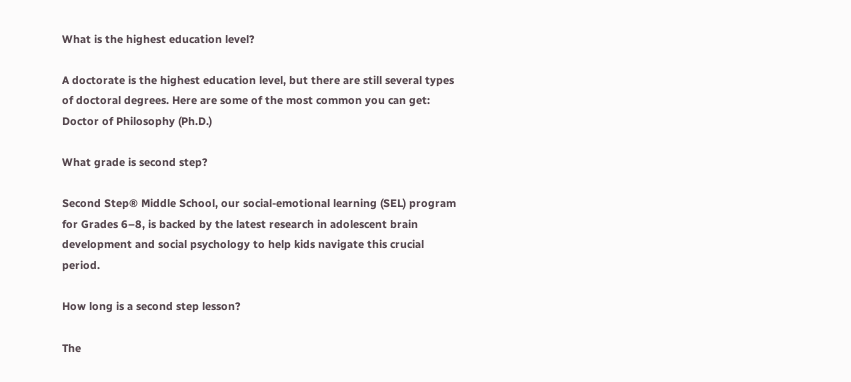What is the highest education level?

A doctorate is the highest education level, but there are still several types of doctoral degrees. Here are some of the most common you can get: Doctor of Philosophy (Ph.D.)

What grade is second step?

Second Step® Middle School, our social-emotional learning (SEL) program for Grades 6–8, is backed by the latest research in adolescent brain development and social psychology to help kids navigate this crucial period.

How long is a second step lesson?

The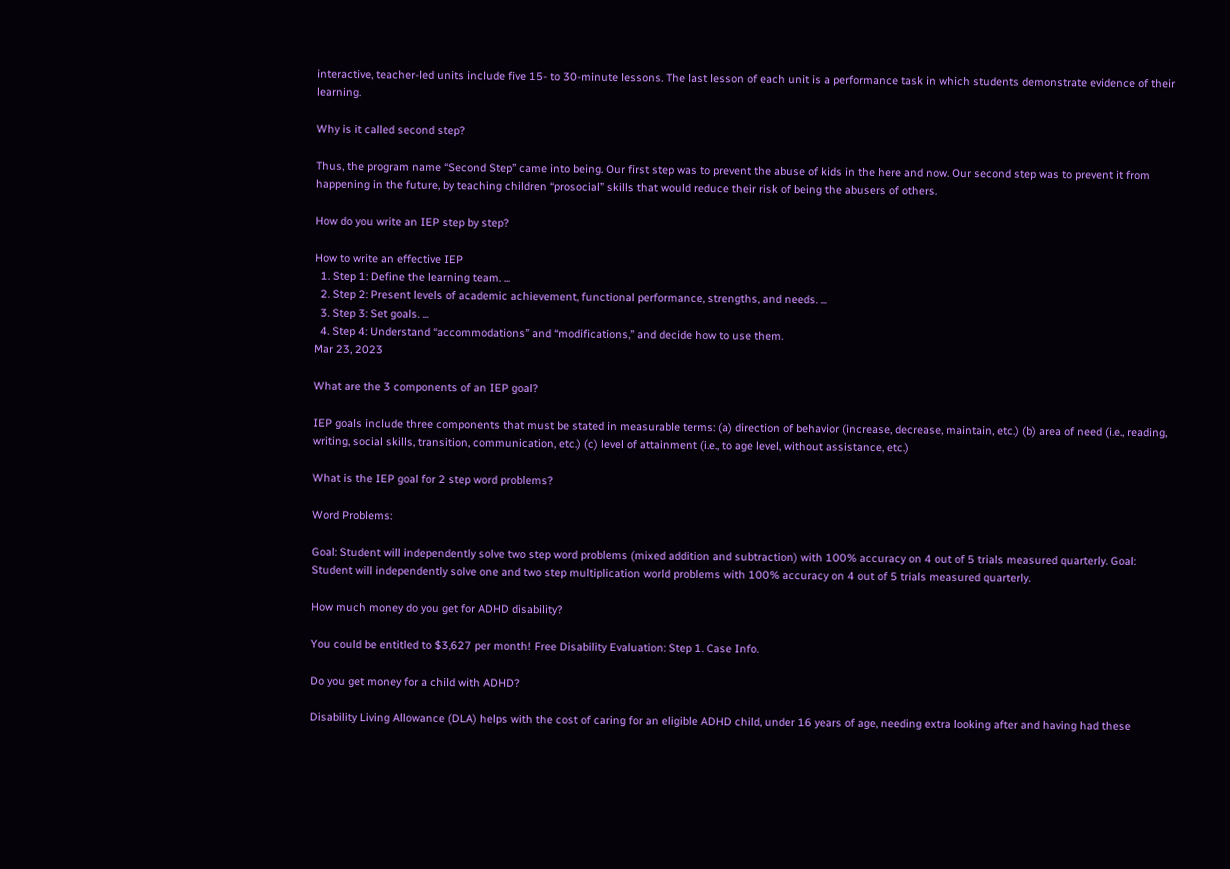interactive, teacher-led units include five 15- to 30-minute lessons. The last lesson of each unit is a performance task in which students demonstrate evidence of their learning.

Why is it called second step?

Thus, the program name “Second Step” came into being. Our first step was to prevent the abuse of kids in the here and now. Our second step was to prevent it from happening in the future, by teaching children “prosocial” skills that would reduce their risk of being the abusers of others.

How do you write an IEP step by step?

How to write an effective IEP
  1. Step 1: Define the learning team. ...
  2. Step 2: Present levels of academic achievement, functional performance, strengths, and needs. ...
  3. Step 3: Set goals. ...
  4. Step 4: Understand “accommodations” and “modifications,” and decide how to use them.
Mar 23, 2023

What are the 3 components of an IEP goal?

IEP goals include three components that must be stated in measurable terms: (a) direction of behavior (increase, decrease, maintain, etc.) (b) area of need (i.e., reading, writing, social skills, transition, communication, etc.) (c) level of attainment (i.e., to age level, without assistance, etc.)

What is the IEP goal for 2 step word problems?

Word Problems:

Goal: Student will independently solve two step word problems (mixed addition and subtraction) with 100% accuracy on 4 out of 5 trials measured quarterly. Goal: Student will independently solve one and two step multiplication world problems with 100% accuracy on 4 out of 5 trials measured quarterly.

How much money do you get for ADHD disability?

You could be entitled to $3,627 per month! Free Disability Evaluation: Step 1. Case Info.

Do you get money for a child with ADHD?

Disability Living Allowance (DLA) helps with the cost of caring for an eligible ADHD child, under 16 years of age, needing extra looking after and having had these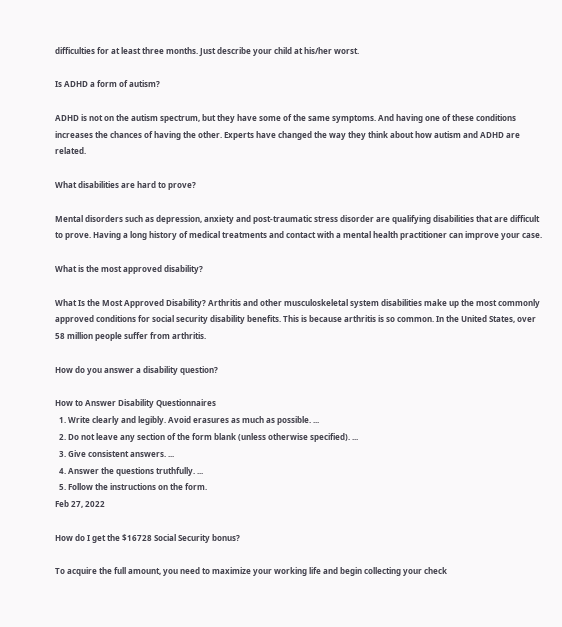difficulties for at least three months. Just describe your child at his/her worst.

Is ADHD a form of autism?

ADHD is not on the autism spectrum, but they have some of the same symptoms. And having one of these conditions increases the chances of having the other. Experts have changed the way they think about how autism and ADHD are related.

What disabilities are hard to prove?

Mental disorders such as depression, anxiety and post-traumatic stress disorder are qualifying disabilities that are difficult to prove. Having a long history of medical treatments and contact with a mental health practitioner can improve your case.

What is the most approved disability?

What Is the Most Approved Disability? Arthritis and other musculoskeletal system disabilities make up the most commonly approved conditions for social security disability benefits. This is because arthritis is so common. In the United States, over 58 million people suffer from arthritis.

How do you answer a disability question?

How to Answer Disability Questionnaires
  1. Write clearly and legibly. Avoid erasures as much as possible. ...
  2. Do not leave any section of the form blank (unless otherwise specified). ...
  3. Give consistent answers. ...
  4. Answer the questions truthfully. ...
  5. Follow the instructions on the form.
Feb 27, 2022

How do I get the $16728 Social Security bonus?

To acquire the full amount, you need to maximize your working life and begin collecting your check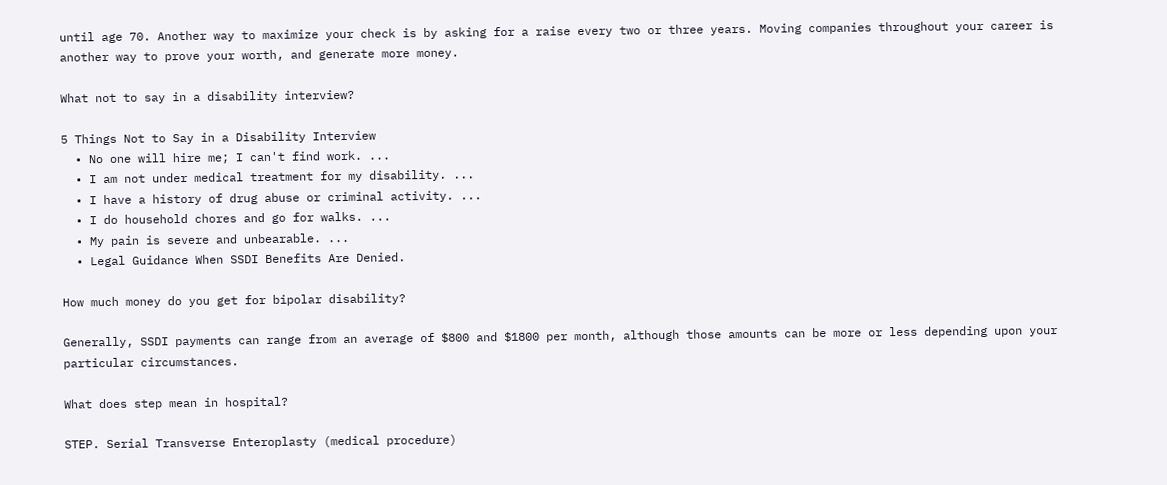until age 70. Another way to maximize your check is by asking for a raise every two or three years. Moving companies throughout your career is another way to prove your worth, and generate more money.

What not to say in a disability interview?

5 Things Not to Say in a Disability Interview
  • No one will hire me; I can't find work. ...
  • I am not under medical treatment for my disability. ...
  • I have a history of drug abuse or criminal activity. ...
  • I do household chores and go for walks. ...
  • My pain is severe and unbearable. ...
  • Legal Guidance When SSDI Benefits Are Denied.

How much money do you get for bipolar disability?

Generally, SSDI payments can range from an average of $800 and $1800 per month, although those amounts can be more or less depending upon your particular circumstances.

What does step mean in hospital?

STEP. Serial Transverse Enteroplasty (medical procedure)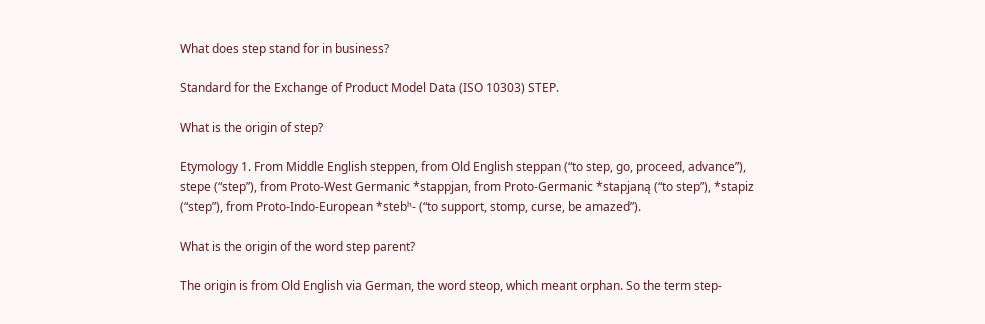What does step stand for in business?

Standard for the Exchange of Product Model Data (ISO 10303) STEP.

What is the origin of step?

Etymology 1. From Middle English steppen, from Old English steppan (“to step, go, proceed, advance”), stepe (“step”), from Proto-West Germanic *stappjan, from Proto-Germanic *stapjaną (“to step”), *stapiz (“step”), from Proto-Indo-European *stebʰ- (“to support, stomp, curse, be amazed”).

What is the origin of the word step parent?

The origin is from Old English via German, the word steop, which meant orphan. So the term step-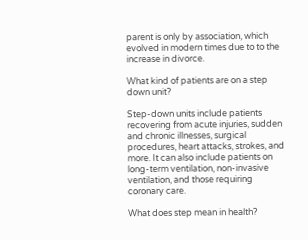parent is only by association, which evolved in modern times due to to the increase in divorce.

What kind of patients are on a step down unit?

Step-down units include patients recovering from acute injuries, sudden and chronic illnesses, surgical procedures, heart attacks, strokes, and more. It can also include patients on long-term ventilation, non-invasive ventilation, and those requiring coronary care.

What does step mean in health?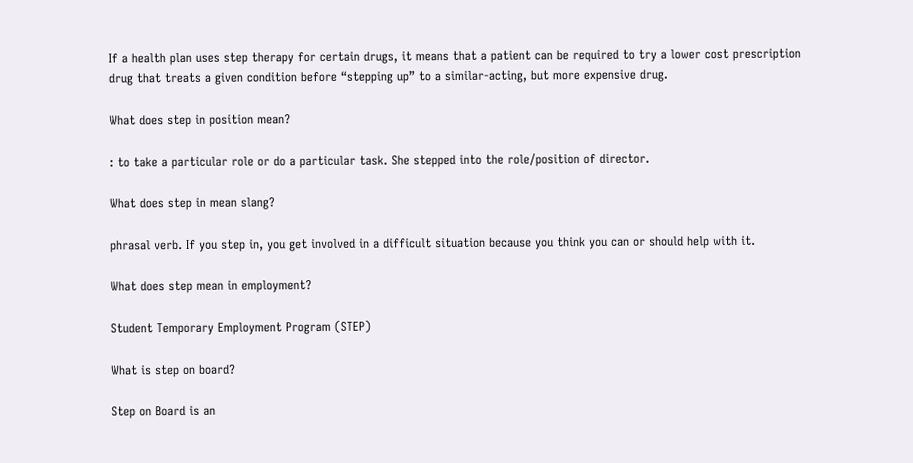If a health plan uses step therapy for certain drugs, it means that a patient can be required to try a lower cost prescription drug that treats a given condition before “stepping up” to a similar-acting, but more expensive drug.

What does step in position mean?

: to take a particular role or do a particular task. She stepped into the role/position of director.

What does step in mean slang?

phrasal verb. If you step in, you get involved in a difficult situation because you think you can or should help with it.

What does step mean in employment?

Student Temporary Employment Program (STEP)

What is step on board?

Step on Board is an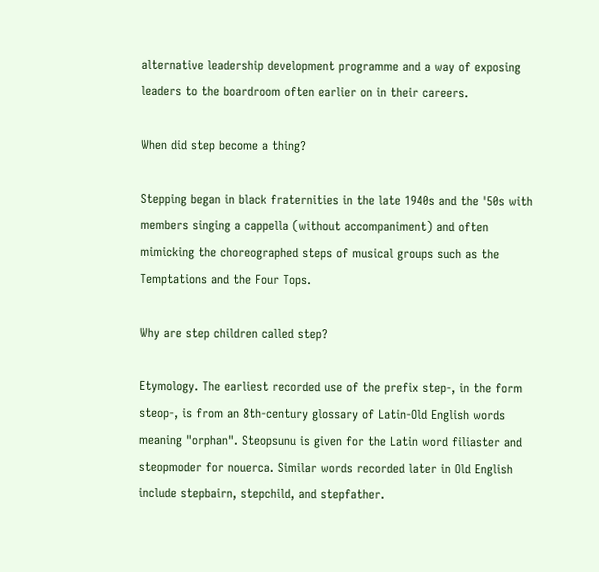alternative leadership development programme and a way of exposing leaders to the boardroom often earlier on in their careers.

When did step become a thing?

Stepping began in black fraternities in the late 1940s and the '50s with members singing a cappella (without accompaniment) and often mimicking the choreographed steps of musical groups such as the Temptations and the Four Tops.

Why are step children called step?

Etymology. The earliest recorded use of the prefix step-, in the form steop-, is from an 8th-century glossary of Latin-Old English words meaning "orphan". Steopsunu is given for the Latin word filiaster and steopmoder for nouerca. Similar words recorded later in Old English include stepbairn, stepchild, and stepfather.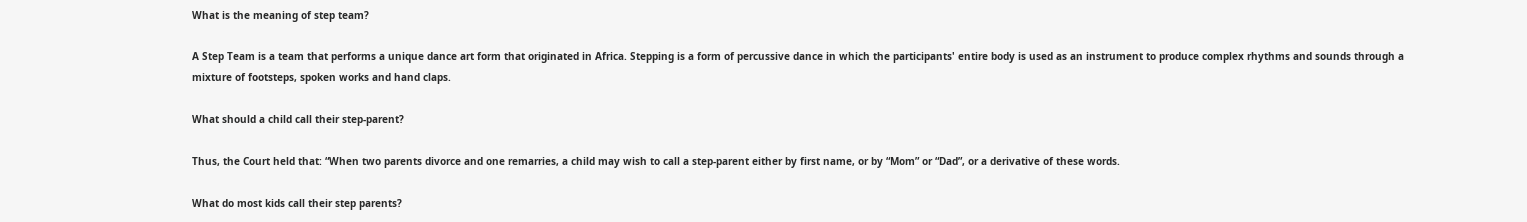What is the meaning of step team?

A Step Team is a team that performs a unique dance art form that originated in Africa. Stepping is a form of percussive dance in which the participants' entire body is used as an instrument to produce complex rhythms and sounds through a mixture of footsteps, spoken works and hand claps.

What should a child call their step-parent?

Thus, the Court held that: “When two parents divorce and one remarries, a child may wish to call a step-parent either by first name, or by “Mom” or “Dad”, or a derivative of these words.

What do most kids call their step parents?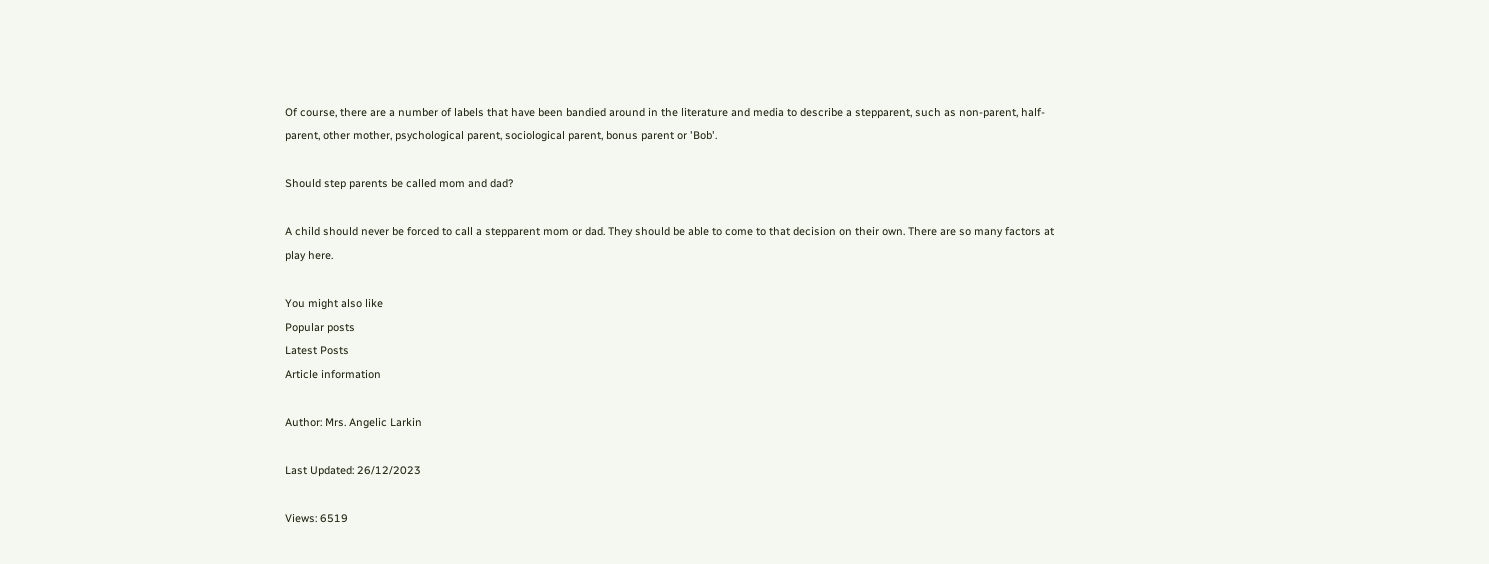Of course, there are a number of labels that have been bandied around in the literature and media to describe a stepparent, such as non-parent, half-parent, other mother, psychological parent, sociological parent, bonus parent or 'Bob'.

Should step parents be called mom and dad?

A child should never be forced to call a stepparent mom or dad. They should be able to come to that decision on their own. There are so many factors at play here.

You might also like
Popular posts
Latest Posts
Article information

Author: Mrs. Angelic Larkin

Last Updated: 26/12/2023

Views: 6519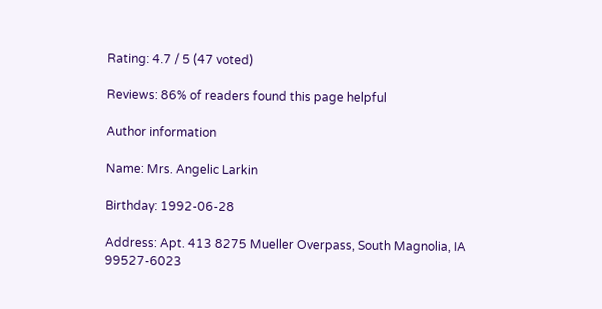Rating: 4.7 / 5 (47 voted)

Reviews: 86% of readers found this page helpful

Author information

Name: Mrs. Angelic Larkin

Birthday: 1992-06-28

Address: Apt. 413 8275 Mueller Overpass, South Magnolia, IA 99527-6023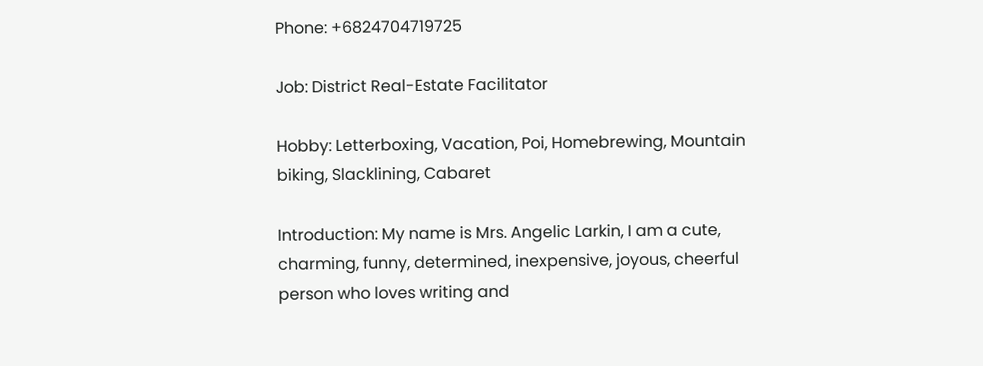Phone: +6824704719725

Job: District Real-Estate Facilitator

Hobby: Letterboxing, Vacation, Poi, Homebrewing, Mountain biking, Slacklining, Cabaret

Introduction: My name is Mrs. Angelic Larkin, I am a cute, charming, funny, determined, inexpensive, joyous, cheerful person who loves writing and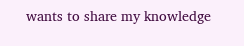wants to share my knowledge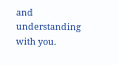and understanding with you.